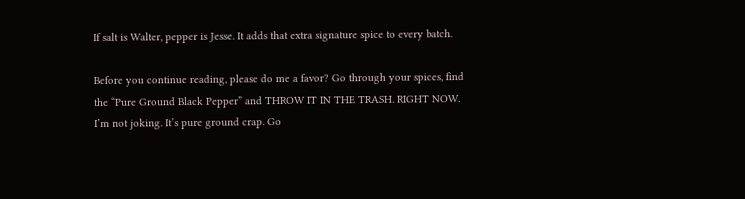If salt is Walter, pepper is Jesse. It adds that extra signature spice to every batch.

Before you continue reading, please do me a favor? Go through your spices, find the “Pure Ground Black Pepper” and THROW IT IN THE TRASH. RIGHT NOW. I’m not joking. It’s pure ground crap. Go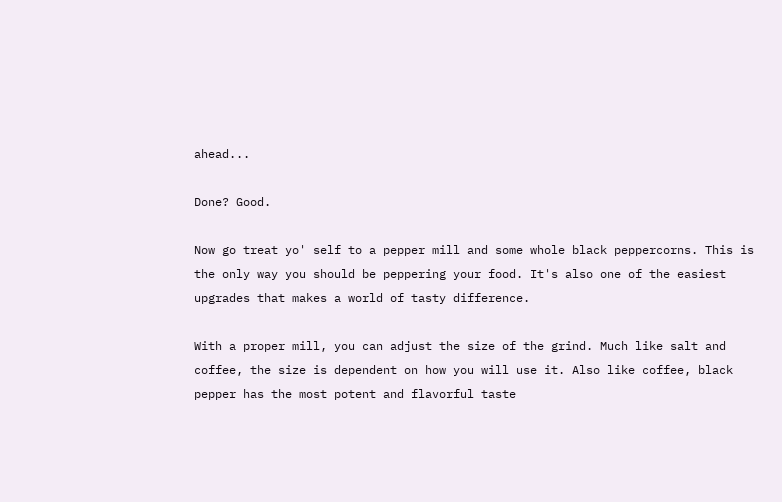ahead...

Done? Good.

Now go treat yo' self to a pepper mill and some whole black peppercorns. This is the only way you should be peppering your food. It's also one of the easiest upgrades that makes a world of tasty difference.

With a proper mill, you can adjust the size of the grind. Much like salt and coffee, the size is dependent on how you will use it. Also like coffee, black pepper has the most potent and flavorful taste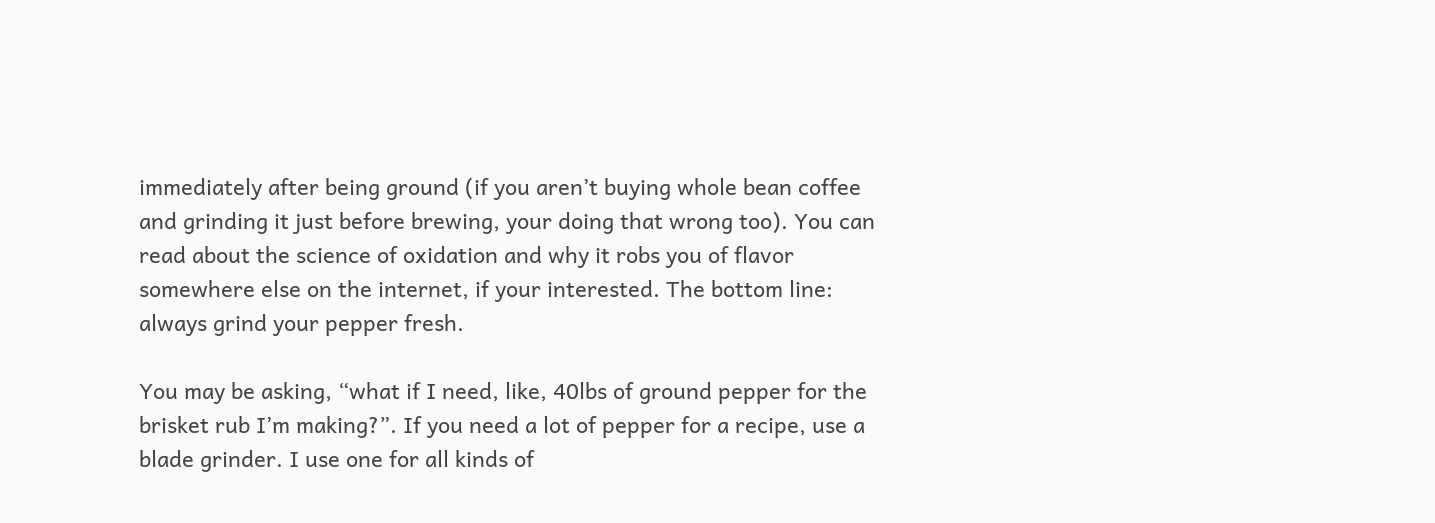immediately after being ground (if you aren’t buying whole bean coffee and grinding it just before brewing, your doing that wrong too). You can read about the science of oxidation and why it robs you of flavor somewhere else on the internet, if your interested. The bottom line: always grind your pepper fresh.

You may be asking, “what if I need, like, 40lbs of ground pepper for the brisket rub I’m making?”. If you need a lot of pepper for a recipe, use a blade grinder. I use one for all kinds of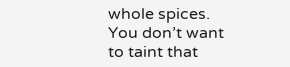whole spices. You don’t want to taint that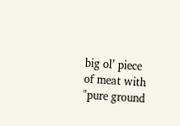big ol’ piece of meat with "pure ground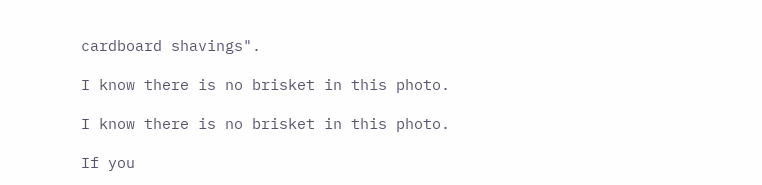cardboard shavings".

I know there is no brisket in this photo.

I know there is no brisket in this photo.

If you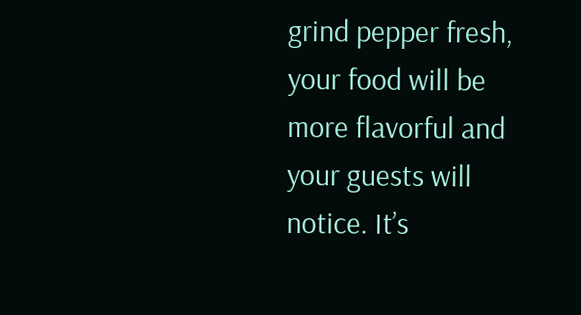grind pepper fresh, your food will be more flavorful and your guests will notice. It’s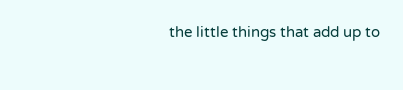the little things that add up to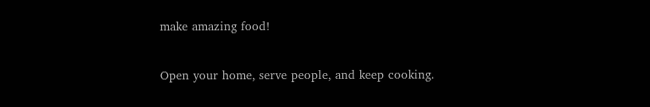make amazing food!

Open your home, serve people, and keep cooking.